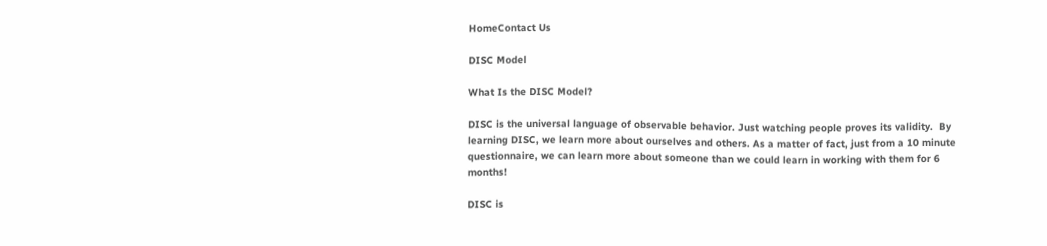HomeContact Us

DISC Model

What Is the DISC Model?

DISC is the universal language of observable behavior. Just watching people proves its validity.  By learning DISC, we learn more about ourselves and others. As a matter of fact, just from a 10 minute questionnaire, we can learn more about someone than we could learn in working with them for 6 months!

DISC is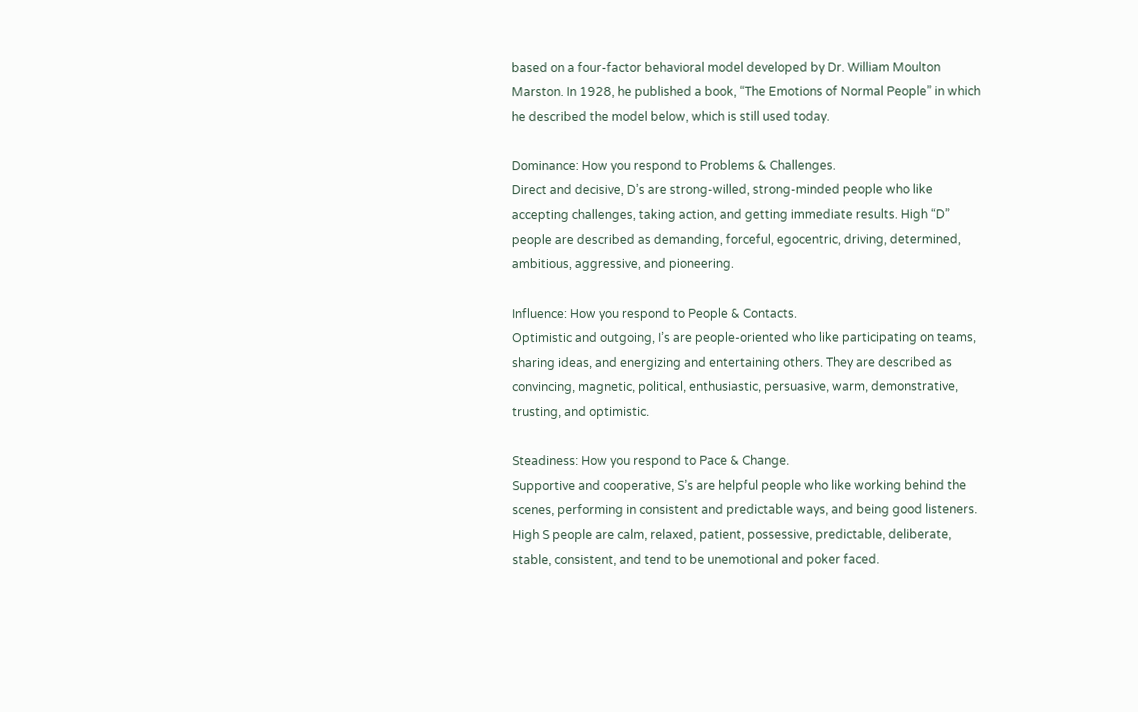based on a four-factor behavioral model developed by Dr. William Moulton Marston. In 1928, he published a book, “The Emotions of Normal People” in which he described the model below, which is still used today.

Dominance: How you respond to Problems & Challenges.
Direct and decisive, D’s are strong-willed, strong-minded people who like accepting challenges, taking action, and getting immediate results. High “D” people are described as demanding, forceful, egocentric, driving, determined, ambitious, aggressive, and pioneering.

Influence: How you respond to People & Contacts.
Optimistic and outgoing, I’s are people-oriented who like participating on teams, sharing ideas, and energizing and entertaining others. They are described as convincing, magnetic, political, enthusiastic, persuasive, warm, demonstrative, trusting, and optimistic.

Steadiness: How you respond to Pace & Change.
Supportive and cooperative, S’s are helpful people who like working behind the scenes, performing in consistent and predictable ways, and being good listeners. High S people are calm, relaxed, patient, possessive, predictable, deliberate, stable, consistent, and tend to be unemotional and poker faced.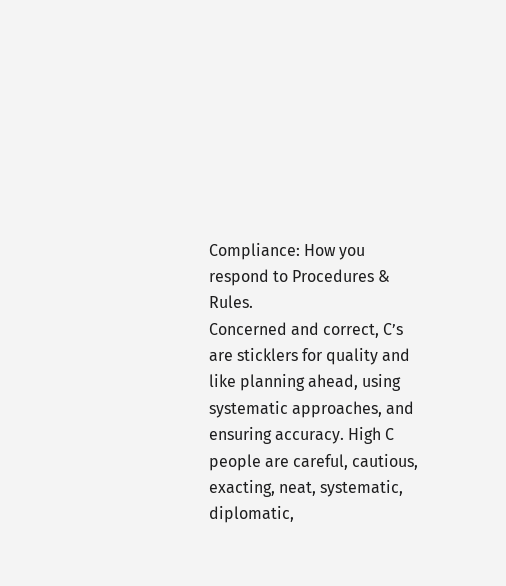Compliance: How you respond to Procedures & Rules.
Concerned and correct, C’s are sticklers for quality and like planning ahead, using systematic approaches, and ensuring accuracy. High C people are careful, cautious, exacting, neat, systematic, diplomatic,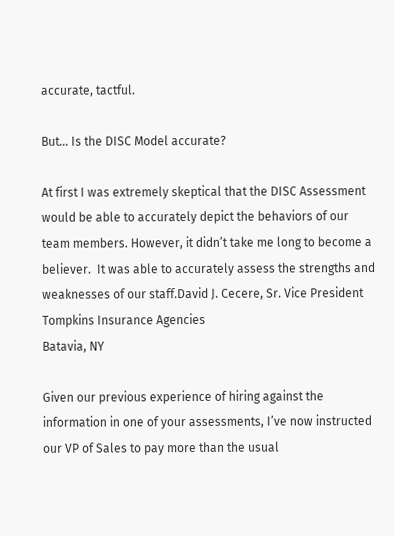accurate, tactful.

But… Is the DISC Model accurate?

At first I was extremely skeptical that the DISC Assessment would be able to accurately depict the behaviors of our team members. However, it didn’t take me long to become a believer.  It was able to accurately assess the strengths and weaknesses of our staff.David J. Cecere, Sr. Vice President
Tompkins Insurance Agencies
Batavia, NY

Given our previous experience of hiring against the information in one of your assessments, I’ve now instructed our VP of Sales to pay more than the usual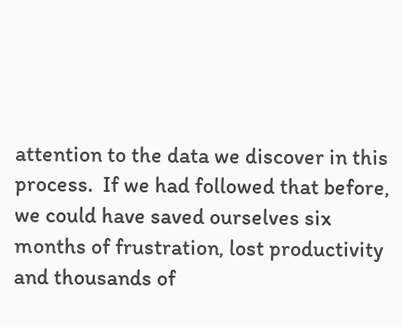attention to the data we discover in this process.  If we had followed that before, we could have saved ourselves six months of frustration, lost productivity and thousands of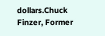dollars.Chuck Finzer, Former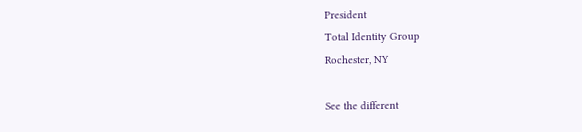President
Total Identity Group
Rochester, NY

See the different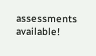assessments available!